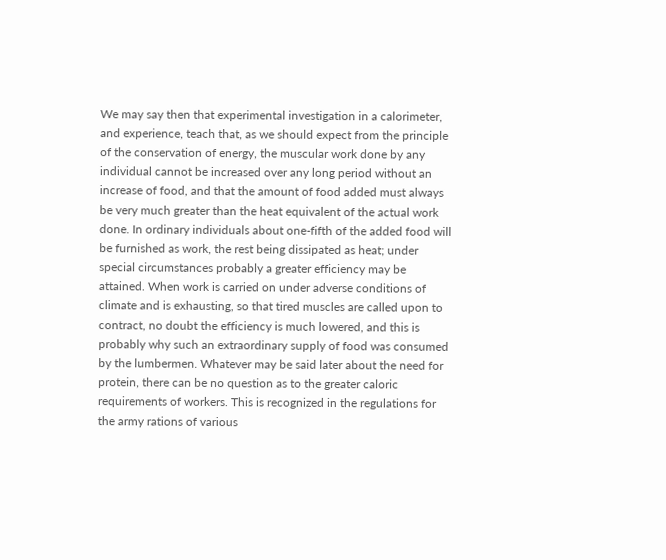We may say then that experimental investigation in a calorimeter, and experience, teach that, as we should expect from the principle of the conservation of energy, the muscular work done by any individual cannot be increased over any long period without an increase of food, and that the amount of food added must always be very much greater than the heat equivalent of the actual work done. In ordinary individuals about one-fifth of the added food will be furnished as work, the rest being dissipated as heat; under special circumstances probably a greater efficiency may be attained. When work is carried on under adverse conditions of climate and is exhausting, so that tired muscles are called upon to contract, no doubt the efficiency is much lowered, and this is probably why such an extraordinary supply of food was consumed by the lumbermen. Whatever may be said later about the need for protein, there can be no question as to the greater caloric requirements of workers. This is recognized in the regulations for the army rations of various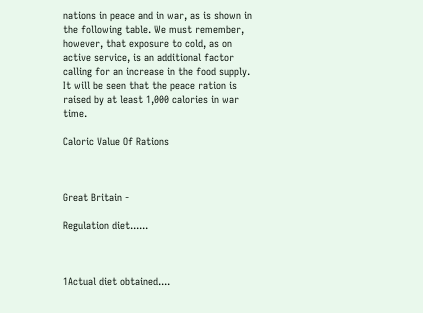nations in peace and in war, as is shown in the following table. We must remember, however, that exposure to cold, as on active service, is an additional factor calling for an increase in the food supply. It will be seen that the peace ration is raised by at least 1,000 calories in war time.

Caloric Value Of Rations



Great Britain -

Regulation diet......



1Actual diet obtained....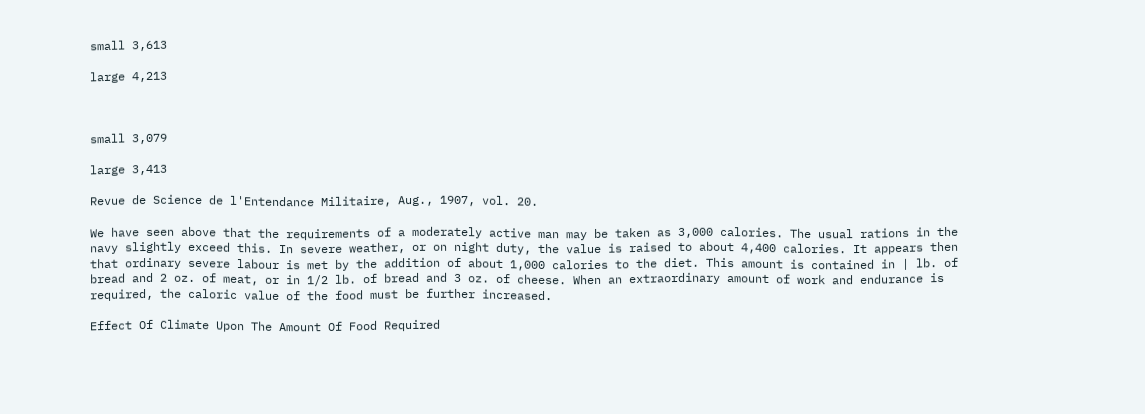small 3,613

large 4,213



small 3,079

large 3,413

Revue de Science de l'Entendance Militaire, Aug., 1907, vol. 20.

We have seen above that the requirements of a moderately active man may be taken as 3,000 calories. The usual rations in the navy slightly exceed this. In severe weather, or on night duty, the value is raised to about 4,400 calories. It appears then that ordinary severe labour is met by the addition of about 1,000 calories to the diet. This amount is contained in | lb. of bread and 2 oz. of meat, or in 1/2 lb. of bread and 3 oz. of cheese. When an extraordinary amount of work and endurance is required, the caloric value of the food must be further increased.

Effect Of Climate Upon The Amount Of Food Required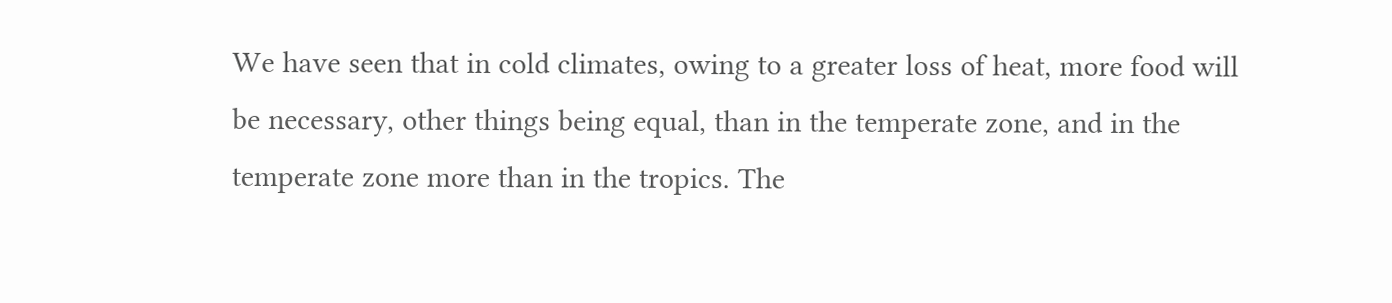We have seen that in cold climates, owing to a greater loss of heat, more food will be necessary, other things being equal, than in the temperate zone, and in the temperate zone more than in the tropics. The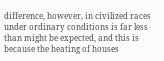difference, however, in civilized races under ordinary conditions is far less than might be expected, and this is because the heating of houses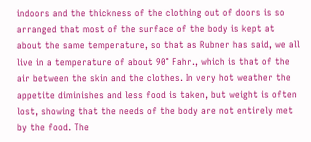indoors and the thickness of the clothing out of doors is so arranged that most of the surface of the body is kept at about the same temperature, so that as Rubner has said, we all live in a temperature of about 90° Fahr., which is that of the air between the skin and the clothes. In very hot weather the appetite diminishes and less food is taken, but weight is often lost, showing that the needs of the body are not entirely met by the food. The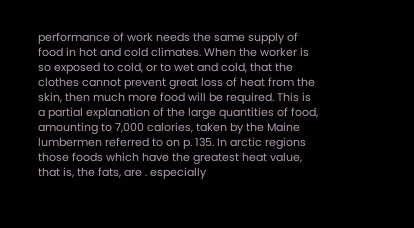performance of work needs the same supply of food in hot and cold climates. When the worker is so exposed to cold, or to wet and cold, that the clothes cannot prevent great loss of heat from the skin, then much more food will be required. This is a partial explanation of the large quantities of food, amounting to 7,000 calories, taken by the Maine lumbermen referred to on p. 135. In arctic regions those foods which have the greatest heat value, that is, the fats, are . especially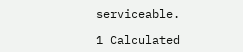serviceable.

1 Calculated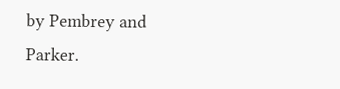by Pembrey and Parker.